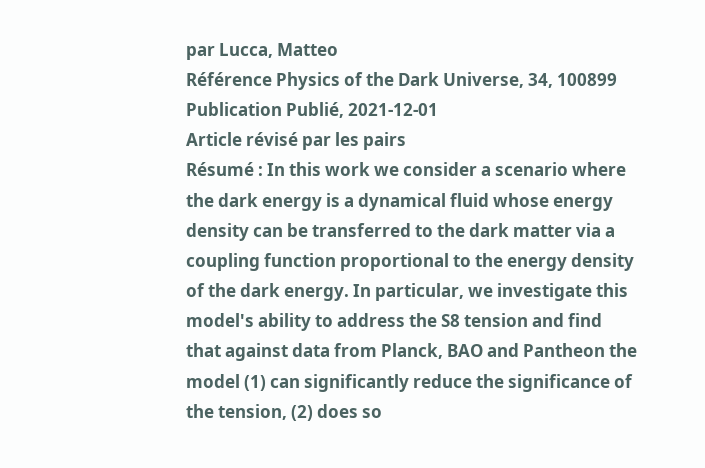par Lucca, Matteo
Référence Physics of the Dark Universe, 34, 100899
Publication Publié, 2021-12-01
Article révisé par les pairs
Résumé : In this work we consider a scenario where the dark energy is a dynamical fluid whose energy density can be transferred to the dark matter via a coupling function proportional to the energy density of the dark energy. In particular, we investigate this model's ability to address the S8 tension and find that against data from Planck, BAO and Pantheon the model (1) can significantly reduce the significance of the tension, (2) does so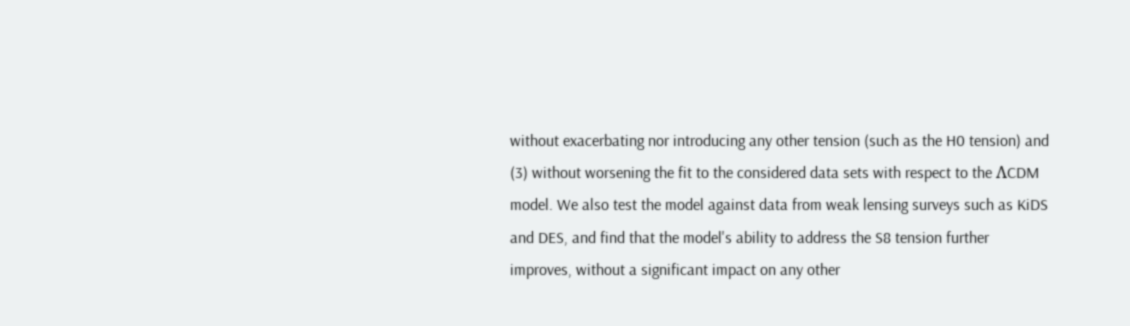without exacerbating nor introducing any other tension (such as the H0 tension) and (3) without worsening the fit to the considered data sets with respect to the ΛCDM model. We also test the model against data from weak lensing surveys such as KiDS and DES, and find that the model's ability to address the S8 tension further improves, without a significant impact on any other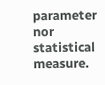parameter nor statistical measure.